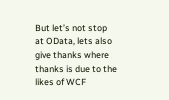But let’s not stop at OData, lets also give thanks where thanks is due to the likes of WCF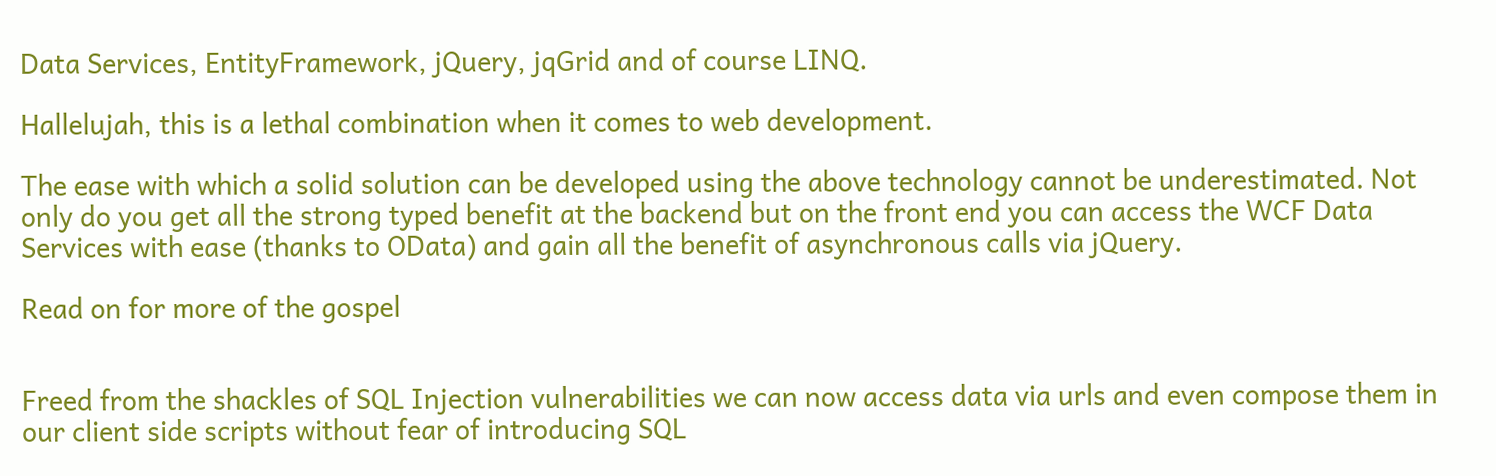Data Services, EntityFramework, jQuery, jqGrid and of course LINQ.

Hallelujah, this is a lethal combination when it comes to web development.

The ease with which a solid solution can be developed using the above technology cannot be underestimated. Not only do you get all the strong typed benefit at the backend but on the front end you can access the WCF Data Services with ease (thanks to OData) and gain all the benefit of asynchronous calls via jQuery.

Read on for more of the gospel


Freed from the shackles of SQL Injection vulnerabilities we can now access data via urls and even compose them in our client side scripts without fear of introducing SQL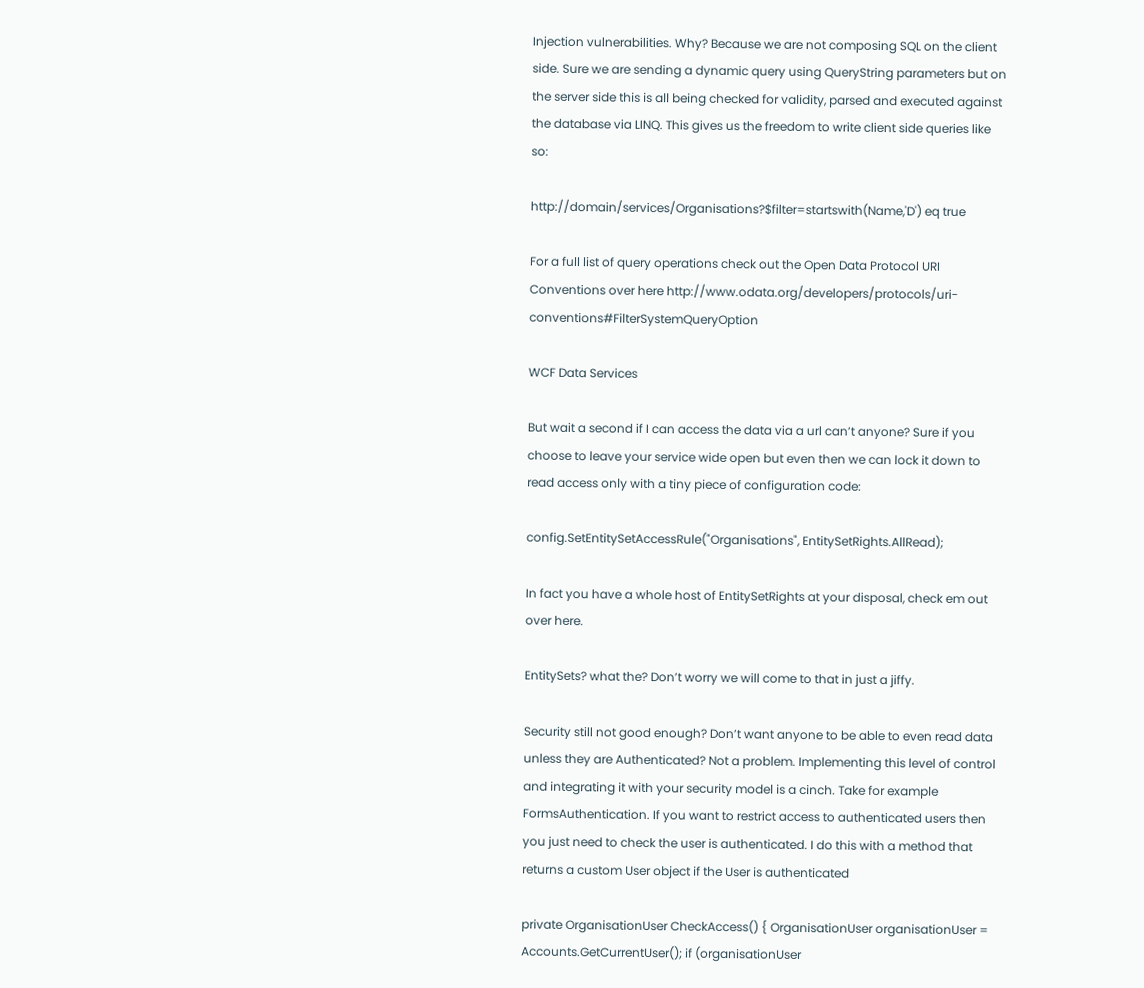Injection vulnerabilities. Why? Because we are not composing SQL on the client side. Sure we are sending a dynamic query using QueryString parameters but on the server side this is all being checked for validity, parsed and executed against the database via LINQ. This gives us the freedom to write client side queries like so:

http://domain/services/Organisations?$filter=startswith(Name,'D') eq true

For a full list of query operations check out the Open Data Protocol URI Conventions over here http://www.odata.org/developers/protocols/uri-conventions#FilterSystemQueryOption

WCF Data Services

But wait a second if I can access the data via a url can’t anyone? Sure if you choose to leave your service wide open but even then we can lock it down to read access only with a tiny piece of configuration code:

config.SetEntitySetAccessRule("Organisations", EntitySetRights.AllRead);

In fact you have a whole host of EntitySetRights at your disposal, check em out over here.

EntitySets? what the? Don’t worry we will come to that in just a jiffy.

Security still not good enough? Don’t want anyone to be able to even read data unless they are Authenticated? Not a problem. Implementing this level of control and integrating it with your security model is a cinch. Take for example FormsAuthentication. If you want to restrict access to authenticated users then you just need to check the user is authenticated. I do this with a method that returns a custom User object if the User is authenticated

private OrganisationUser CheckAccess() { OrganisationUser organisationUser = Accounts.GetCurrentUser(); if (organisationUser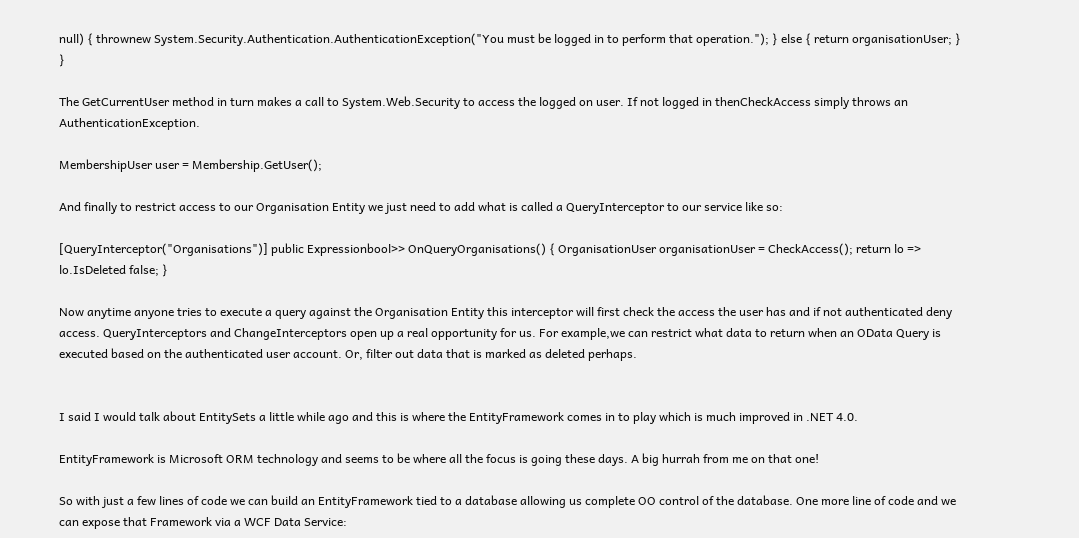null) { thrownew System.Security.Authentication.AuthenticationException("You must be logged in to perform that operation."); } else { return organisationUser; } }

The GetCurrentUser method in turn makes a call to System.Web.Security to access the logged on user. If not logged in thenCheckAccess simply throws an AuthenticationException.

MembershipUser user = Membership.GetUser();

And finally to restrict access to our Organisation Entity we just need to add what is called a QueryInterceptor to our service like so:

[QueryInterceptor("Organisations")] public Expressionbool>> OnQueryOrganisations() { OrganisationUser organisationUser = CheckAccess(); return lo => lo.IsDeleted false; }

Now anytime anyone tries to execute a query against the Organisation Entity this interceptor will first check the access the user has and if not authenticated deny access. QueryInterceptors and ChangeInterceptors open up a real opportunity for us. For example,we can restrict what data to return when an OData Query is executed based on the authenticated user account. Or, filter out data that is marked as deleted perhaps.


I said I would talk about EntitySets a little while ago and this is where the EntityFramework comes in to play which is much improved in .NET 4.0.

EntityFramework is Microsoft ORM technology and seems to be where all the focus is going these days. A big hurrah from me on that one!

So with just a few lines of code we can build an EntityFramework tied to a database allowing us complete OO control of the database. One more line of code and we can expose that Framework via a WCF Data Service: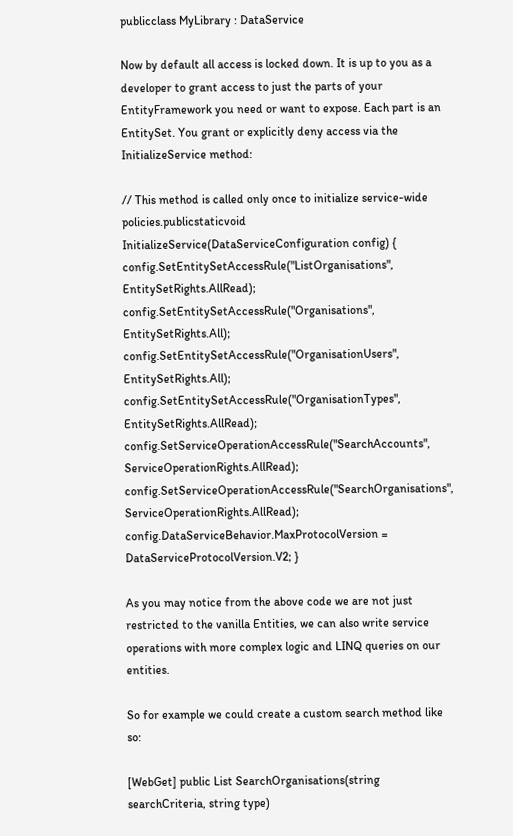publicclass MyLibrary : DataService

Now by default all access is locked down. It is up to you as a developer to grant access to just the parts of your EntityFramework you need or want to expose. Each part is an EntitySet. You grant or explicitly deny access via the InitializeService method:

// This method is called only once to initialize service-wide policies.publicstaticvoid InitializeService(DataServiceConfiguration config) { config.SetEntitySetAccessRule("ListOrganisations", EntitySetRights.AllRead); config.SetEntitySetAccessRule("Organisations", EntitySetRights.All); config.SetEntitySetAccessRule("OrganisationUsers", EntitySetRights.All); config.SetEntitySetAccessRule("OrganisationTypes", EntitySetRights.AllRead); config.SetServiceOperationAccessRule("SearchAccounts", ServiceOperationRights.AllRead); config.SetServiceOperationAccessRule("SearchOrganisations", ServiceOperationRights.AllRead); config.DataServiceBehavior.MaxProtocolVersion = DataServiceProtocolVersion.V2; }

As you may notice from the above code we are not just restricted to the vanilla Entities, we can also write service operations with more complex logic and LINQ queries on our entities.

So for example we could create a custom search method like so:

[WebGet] public List SearchOrganisations(string searchCriteria, string type)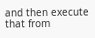and then execute that from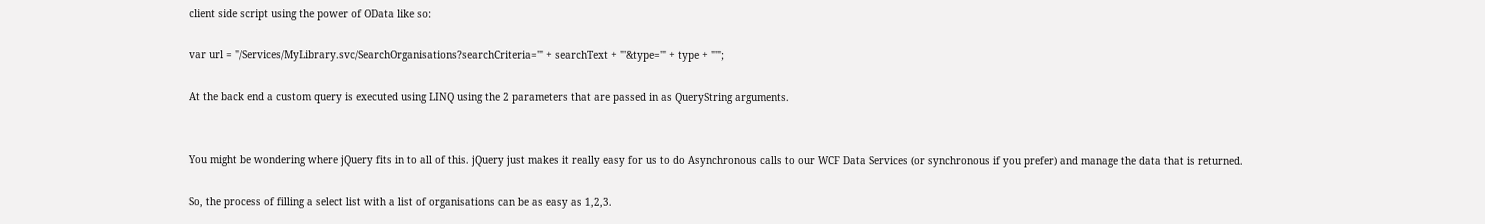client side script using the power of OData like so:

var url = "/Services/MyLibrary.svc/SearchOrganisations?searchCriteria='" + searchText + "'&type='" + type + "'";

At the back end a custom query is executed using LINQ using the 2 parameters that are passed in as QueryString arguments.


You might be wondering where jQuery fits in to all of this. jQuery just makes it really easy for us to do Asynchronous calls to our WCF Data Services (or synchronous if you prefer) and manage the data that is returned.

So, the process of filling a select list with a list of organisations can be as easy as 1,2,3.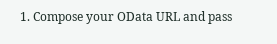1. Compose your OData URL and pass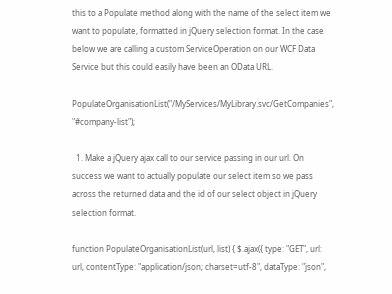this to a Populate method along with the name of the select item we want to populate, formatted in jQuery selection format. In the case below we are calling a custom ServiceOperation on our WCF Data Service but this could easily have been an OData URL.

PopulateOrganisationList("/MyServices/MyLibrary.svc/GetCompanies", "#company-list");

  1. Make a jQuery ajax call to our service passing in our url. On success we want to actually populate our select item so we pass across the returned data and the id of our select object in jQuery selection format.

function PopulateOrganisationList(url, list) { $.ajax({ type: "GET", url: url, contentType: "application/json; charset=utf-8", dataType: "json",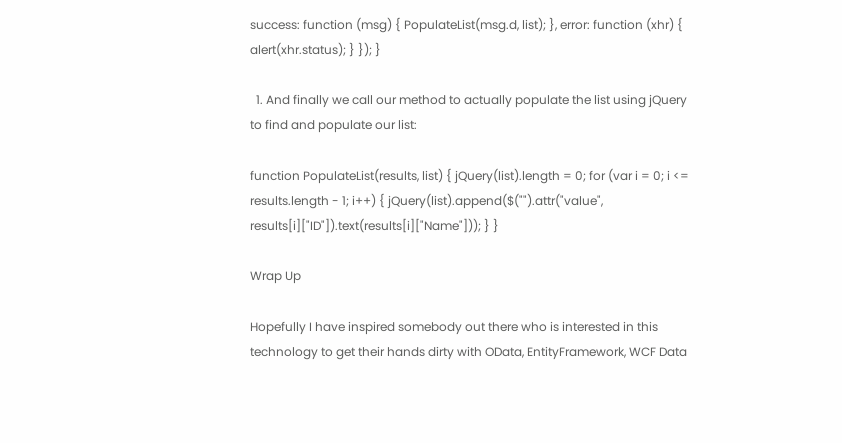success: function (msg) { PopulateList(msg.d, list); }, error: function (xhr) { alert(xhr.status); } }); }

  1. And finally we call our method to actually populate the list using jQuery to find and populate our list:

function PopulateList(results, list) { jQuery(list).length = 0; for (var i = 0; i <= results.length - 1; i++) { jQuery(list).append($("").attr("value", results[i]["ID"]).text(results[i]["Name"])); } }

Wrap Up

Hopefully I have inspired somebody out there who is interested in this technology to get their hands dirty with OData, EntityFramework, WCF Data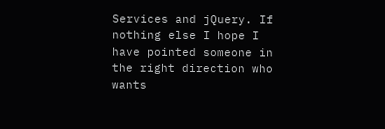Services and jQuery. If nothing else I hope I have pointed someone in the right direction who wants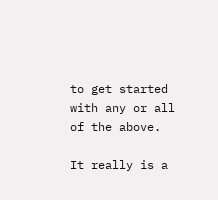to get started with any or all of the above.

It really is a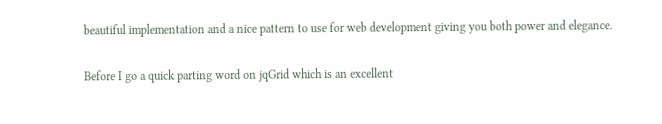beautiful implementation and a nice pattern to use for web development giving you both power and elegance.

Before I go a quick parting word on jqGrid which is an excellent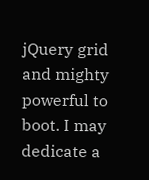jQuery grid and mighty powerful to boot. I may dedicate a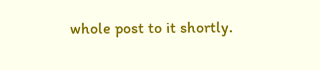whole post to it shortly.